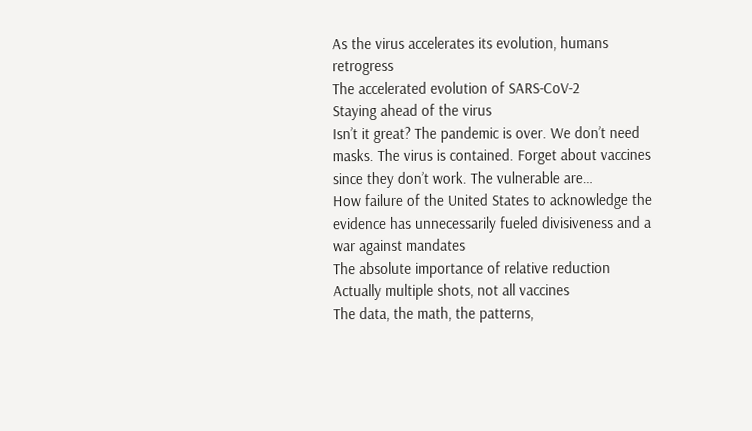As the virus accelerates its evolution, humans retrogress
The accelerated evolution of SARS-CoV-2
Staying ahead of the virus
Isn’t it great? The pandemic is over. We don’t need masks. The virus is contained. Forget about vaccines since they don’t work. The vulnerable are…
How failure of the United States to acknowledge the evidence has unnecessarily fueled divisiveness and a war against mandates
The absolute importance of relative reduction
Actually multiple shots, not all vaccines
The data, the math, the patterns,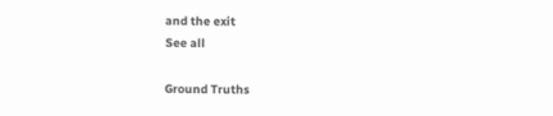and the exit
See all

Ground Truths